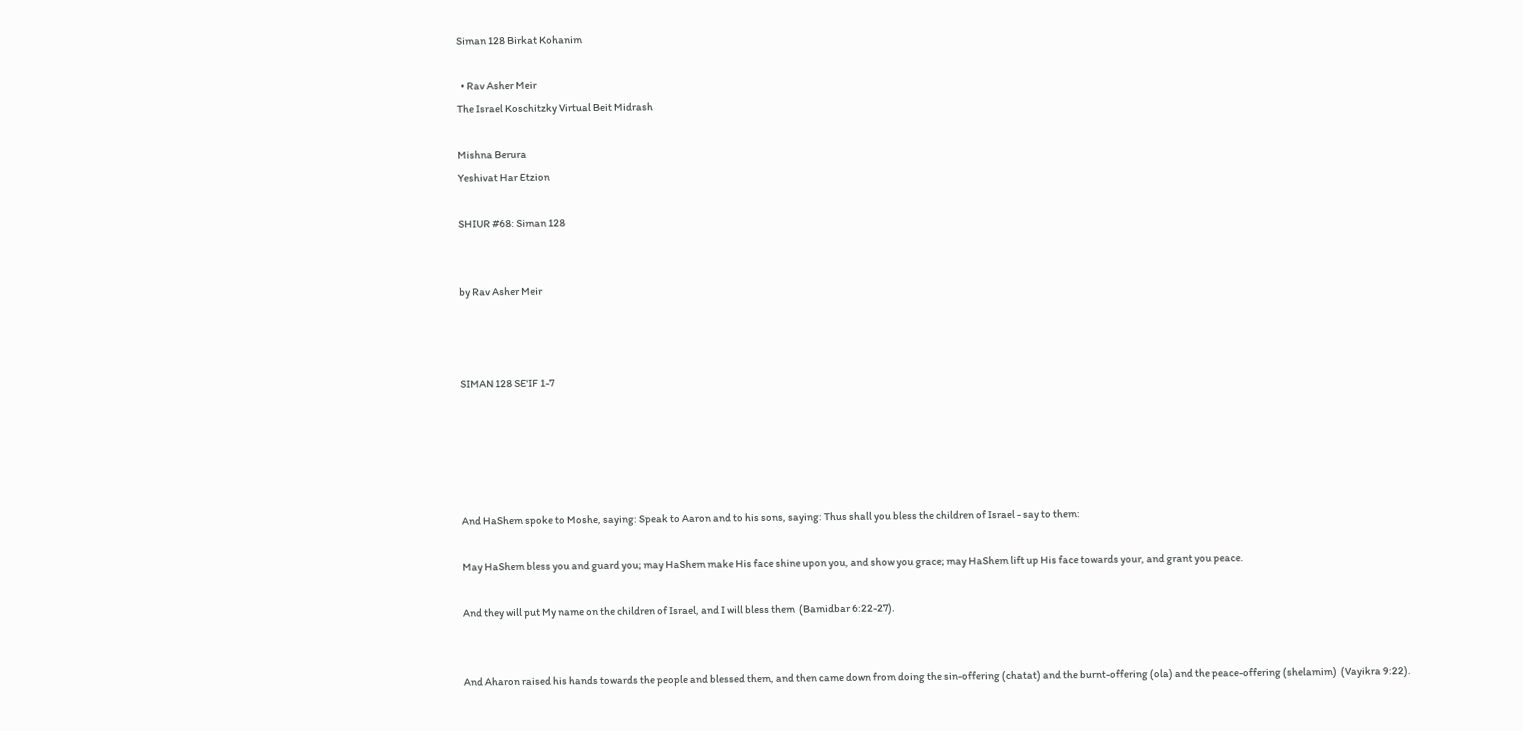Siman 128 Birkat Kohanim

  • Rav Asher Meir
The Israel Koschitzky Virtual Beit Midrash

Mishna Berura
Yeshivat Har Etzion

SHIUR #68: Siman 128


by Rav Asher Meir



SIMAN 128 SE'IF 1-7





And HaShem spoke to Moshe, saying: Speak to Aaron and to his sons, saying: Thus shall you bless the children of Israel - say to them:

May HaShem bless you and guard you; may HaShem make His face shine upon you, and show you grace; may HaShem lift up His face towards your, and grant you peace.

And they will put My name on the children of Israel, and I will bless them  (Bamidbar 6:22-27).


And Aharon raised his hands towards the people and blessed them, and then came down from doing the sin-offering (chatat) and the burnt-offering (ola) and the peace-offering (shelamim)  (Vayikra 9:22).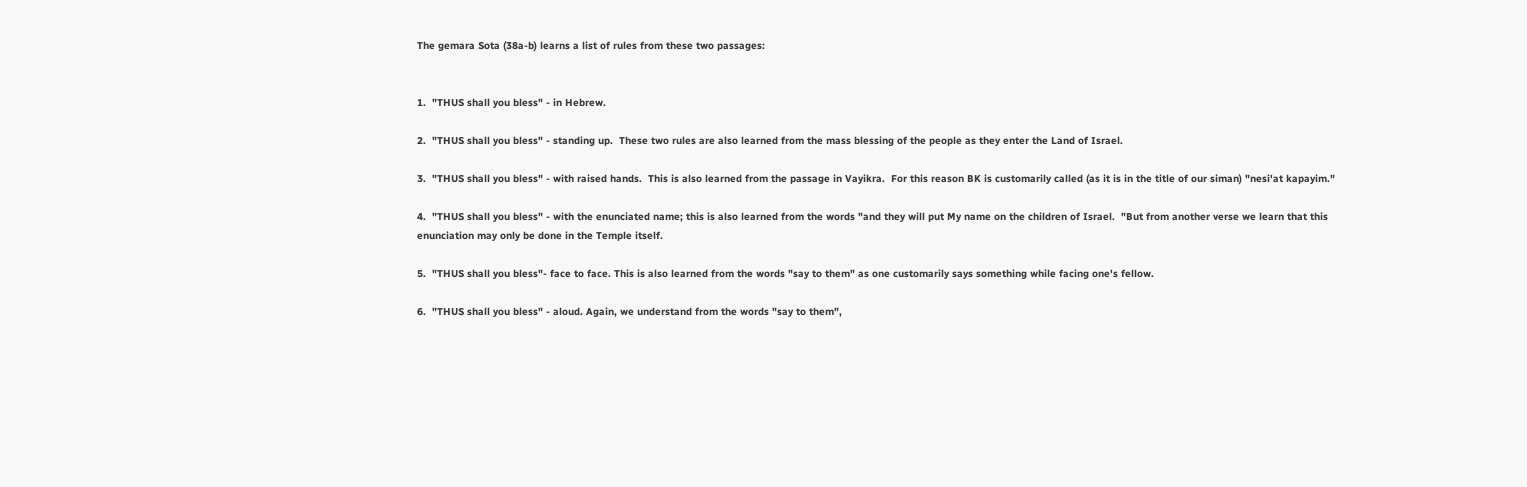The gemara Sota (38a-b) learns a list of rules from these two passages:


1.  "THUS shall you bless" - in Hebrew.

2.  "THUS shall you bless" - standing up.  These two rules are also learned from the mass blessing of the people as they enter the Land of Israel.

3.  "THUS shall you bless" - with raised hands.  This is also learned from the passage in Vayikra.  For this reason BK is customarily called (as it is in the title of our siman) "nesi'at kapayim."

4.  "THUS shall you bless" - with the enunciated name; this is also learned from the words "and they will put My name on the children of Israel.  "But from another verse we learn that this enunciation may only be done in the Temple itself.

5.  "THUS shall you bless"- face to face. This is also learned from the words "say to them" as one customarily says something while facing one's fellow.

6.  "THUS shall you bless" - aloud. Again, we understand from the words "say to them",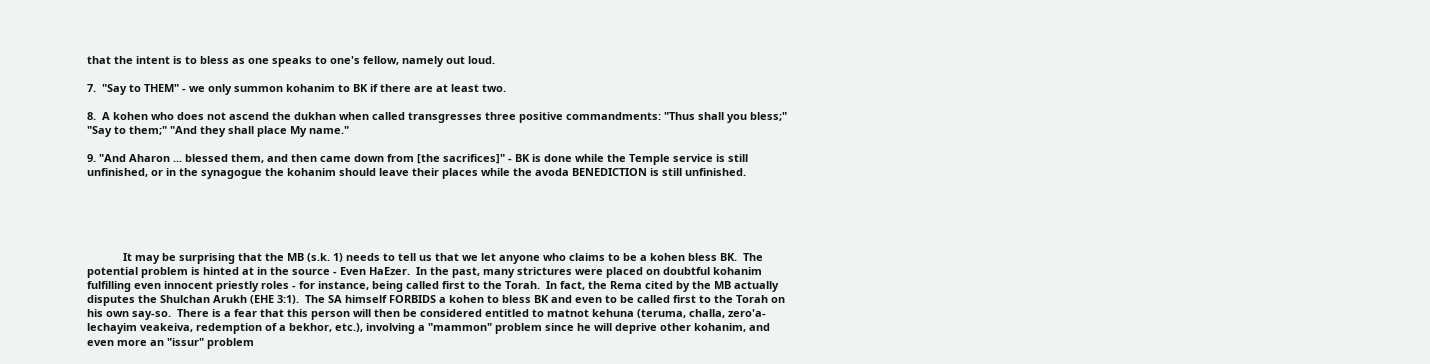that the intent is to bless as one speaks to one's fellow, namely out loud.

7.  "Say to THEM" - we only summon kohanim to BK if there are at least two.

8.  A kohen who does not ascend the dukhan when called transgresses three positive commandments: "Thus shall you bless;" "Say to them;" "And they shall place My name."

9. "And Aharon ... blessed them, and then came down from [the sacrifices]" - BK is done while the Temple service is still unfinished, or in the synagogue the kohanim should leave their places while the avoda BENEDICTION is still unfinished.





            It may be surprising that the MB (s.k. 1) needs to tell us that we let anyone who claims to be a kohen bless BK.  The potential problem is hinted at in the source - Even HaEzer.  In the past, many strictures were placed on doubtful kohanim fulfilling even innocent priestly roles - for instance, being called first to the Torah.  In fact, the Rema cited by the MB actually disputes the Shulchan Arukh (EHE 3:1).  The SA himself FORBIDS a kohen to bless BK and even to be called first to the Torah on his own say-so.  There is a fear that this person will then be considered entitled to matnot kehuna (teruma, challa, zero'a-lechayim veakeiva, redemption of a bekhor, etc.), involving a "mammon" problem since he will deprive other kohanim, and even more an "issur" problem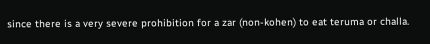since there is a very severe prohibition for a zar (non-kohen) to eat teruma or challa.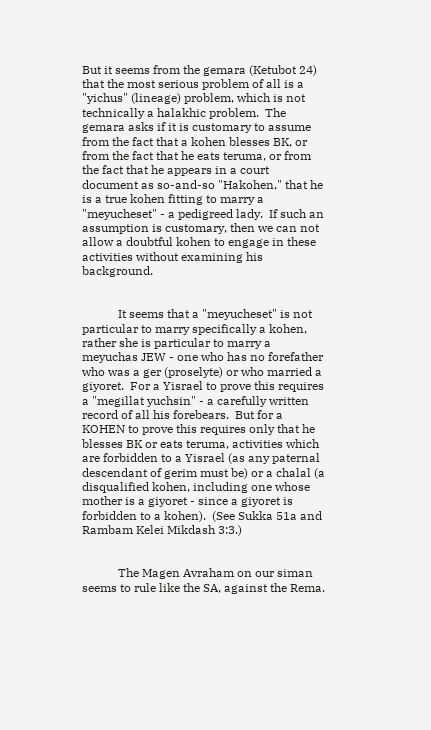But it seems from the gemara (Ketubot 24) that the most serious problem of all is a "yichus" (lineage) problem, which is not technically a halakhic problem.  The gemara asks if it is customary to assume from the fact that a kohen blesses BK, or from the fact that he eats teruma, or from the fact that he appears in a court document as so-and-so "Hakohen," that he is a true kohen fitting to marry a "meyucheset" - a pedigreed lady.  If such an assumption is customary, then we can not allow a doubtful kohen to engage in these activities without examining his background.


            It seems that a "meyucheset" is not particular to marry specifically a kohen, rather she is particular to marry a meyuchas JEW - one who has no forefather who was a ger (proselyte) or who married a giyoret.  For a Yisrael to prove this requires a "megillat yuchsin" - a carefully written record of all his forebears.  But for a KOHEN to prove this requires only that he blesses BK or eats teruma, activities which are forbidden to a Yisrael (as any paternal descendant of gerim must be) or a chalal (a disqualified kohen, including one whose mother is a giyoret - since a giyoret is forbidden to a kohen).  (See Sukka 51a and Rambam Kelei Mikdash 3:3.)


            The Magen Avraham on our siman seems to rule like the SA, against the Rema.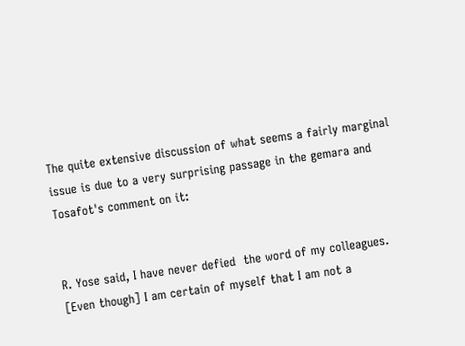The quite extensive discussion of what seems a fairly marginal issue is due to a very surprising passage in the gemara and Tosafot's comment on it:


R. Yose said, I have never defied  the word of my colleagues.  [Even though] I am certain of myself that I am not a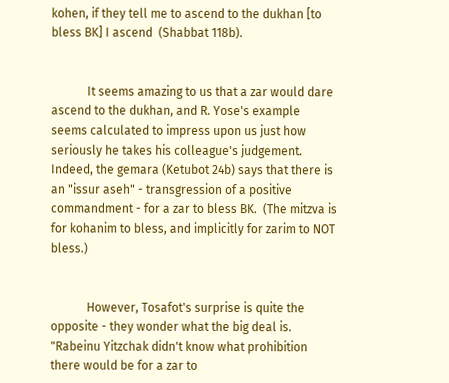kohen, if they tell me to ascend to the dukhan [to bless BK] I ascend  (Shabbat 118b).


            It seems amazing to us that a zar would dare ascend to the dukhan, and R. Yose's example seems calculated to impress upon us just how seriously he takes his colleague's judgement.  Indeed, the gemara (Ketubot 24b) says that there is an "issur aseh" - transgression of a positive commandment - for a zar to bless BK.  (The mitzva is for kohanim to bless, and implicitly for zarim to NOT bless.)


            However, Tosafot's surprise is quite the opposite - they wonder what the big deal is.  "Rabeinu Yitzchak didn't know what prohibition there would be for a zar to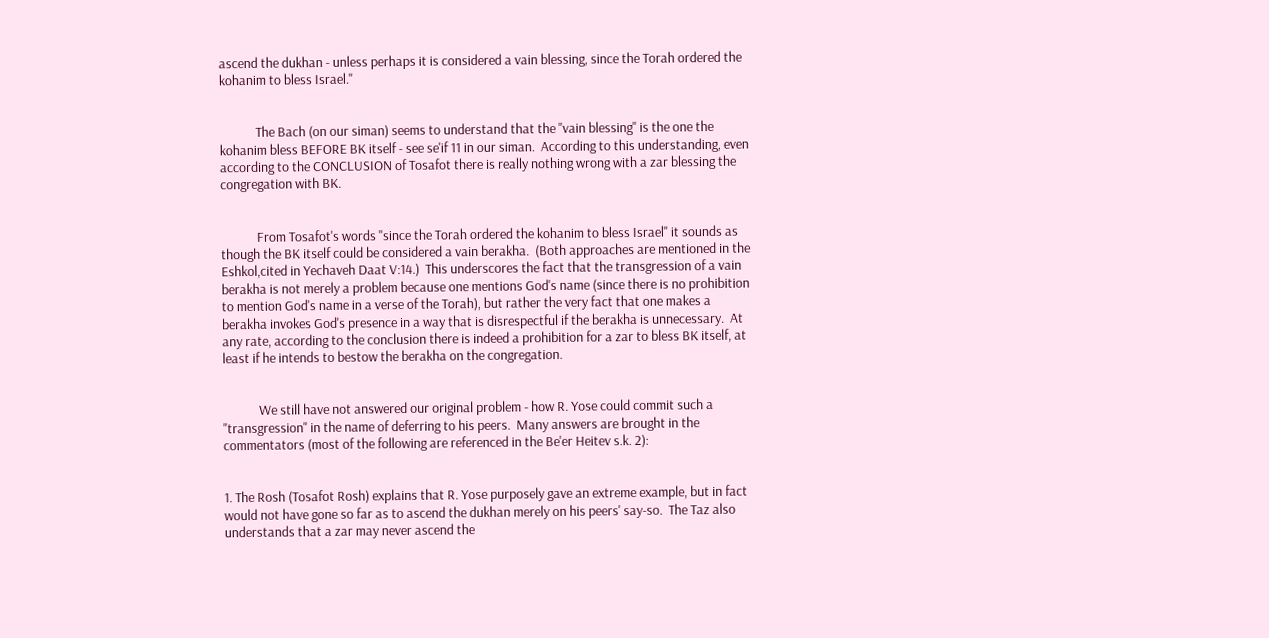ascend the dukhan - unless perhaps it is considered a vain blessing, since the Torah ordered the kohanim to bless Israel."


            The Bach (on our siman) seems to understand that the "vain blessing" is the one the kohanim bless BEFORE BK itself - see se'if 11 in our siman.  According to this understanding, even according to the CONCLUSION of Tosafot there is really nothing wrong with a zar blessing the congregation with BK.


            From Tosafot's words "since the Torah ordered the kohanim to bless Israel" it sounds as though the BK itself could be considered a vain berakha.  (Both approaches are mentioned in the Eshkol,cited in Yechaveh Daat V:14.)  This underscores the fact that the transgression of a vain berakha is not merely a problem because one mentions God's name (since there is no prohibition to mention God's name in a verse of the Torah), but rather the very fact that one makes a berakha invokes God's presence in a way that is disrespectful if the berakha is unnecessary.  At any rate, according to the conclusion there is indeed a prohibition for a zar to bless BK itself, at least if he intends to bestow the berakha on the congregation.


            We still have not answered our original problem - how R. Yose could commit such a "transgression" in the name of deferring to his peers.  Many answers are brought in the commentators (most of the following are referenced in the Be'er Heitev s.k. 2):


1. The Rosh (Tosafot Rosh) explains that R. Yose purposely gave an extreme example, but in fact would not have gone so far as to ascend the dukhan merely on his peers' say-so.  The Taz also understands that a zar may never ascend the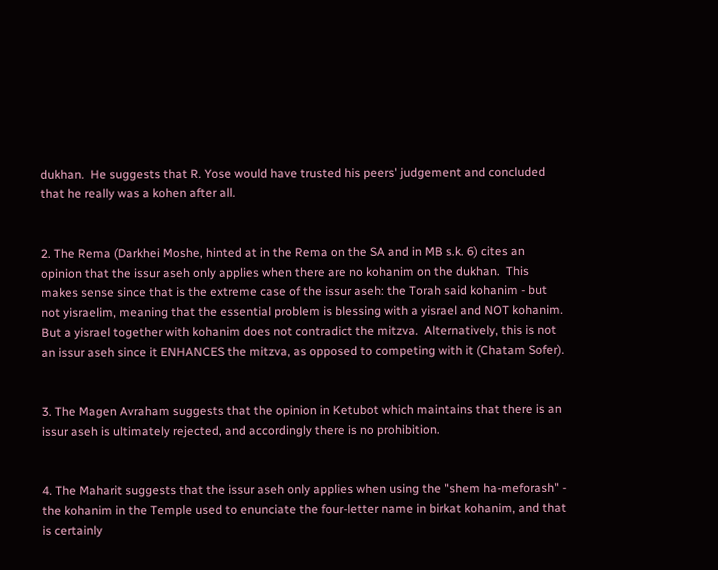dukhan.  He suggests that R. Yose would have trusted his peers' judgement and concluded that he really was a kohen after all.


2. The Rema (Darkhei Moshe, hinted at in the Rema on the SA and in MB s.k. 6) cites an opinion that the issur aseh only applies when there are no kohanim on the dukhan.  This makes sense since that is the extreme case of the issur aseh: the Torah said kohanim - but not yisraelim, meaning that the essential problem is blessing with a yisrael and NOT kohanim.  But a yisrael together with kohanim does not contradict the mitzva.  Alternatively, this is not an issur aseh since it ENHANCES the mitzva, as opposed to competing with it (Chatam Sofer).


3. The Magen Avraham suggests that the opinion in Ketubot which maintains that there is an issur aseh is ultimately rejected, and accordingly there is no prohibition.


4. The Maharit suggests that the issur aseh only applies when using the "shem ha-meforash" - the kohanim in the Temple used to enunciate the four-letter name in birkat kohanim, and that is certainly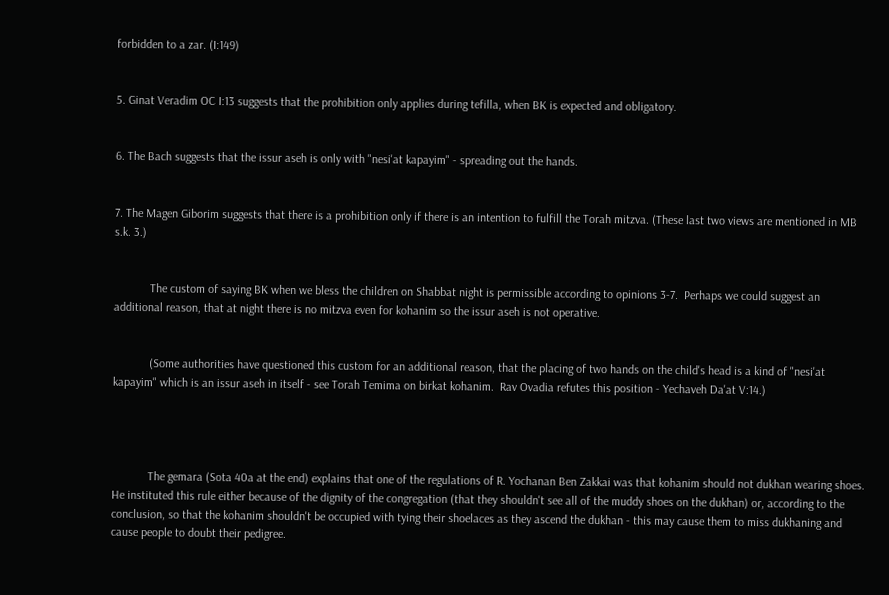forbidden to a zar. (I:149)


5. Ginat Veradim OC I:13 suggests that the prohibition only applies during tefilla, when BK is expected and obligatory.


6. The Bach suggests that the issur aseh is only with "nesi'at kapayim" - spreading out the hands.


7. The Magen Giborim suggests that there is a prohibition only if there is an intention to fulfill the Torah mitzva. (These last two views are mentioned in MB s.k. 3.)


            The custom of saying BK when we bless the children on Shabbat night is permissible according to opinions 3-7.  Perhaps we could suggest an additional reason, that at night there is no mitzva even for kohanim so the issur aseh is not operative.


            (Some authorities have questioned this custom for an additional reason, that the placing of two hands on the child's head is a kind of "nesi'at kapayim" which is an issur aseh in itself - see Torah Temima on birkat kohanim.  Rav Ovadia refutes this position - Yechaveh Da'at V:14.)




            The gemara (Sota 40a at the end) explains that one of the regulations of R. Yochanan Ben Zakkai was that kohanim should not dukhan wearing shoes.  He instituted this rule either because of the dignity of the congregation (that they shouldn't see all of the muddy shoes on the dukhan) or, according to the conclusion, so that the kohanim shouldn't be occupied with tying their shoelaces as they ascend the dukhan - this may cause them to miss dukhaning and cause people to doubt their pedigree.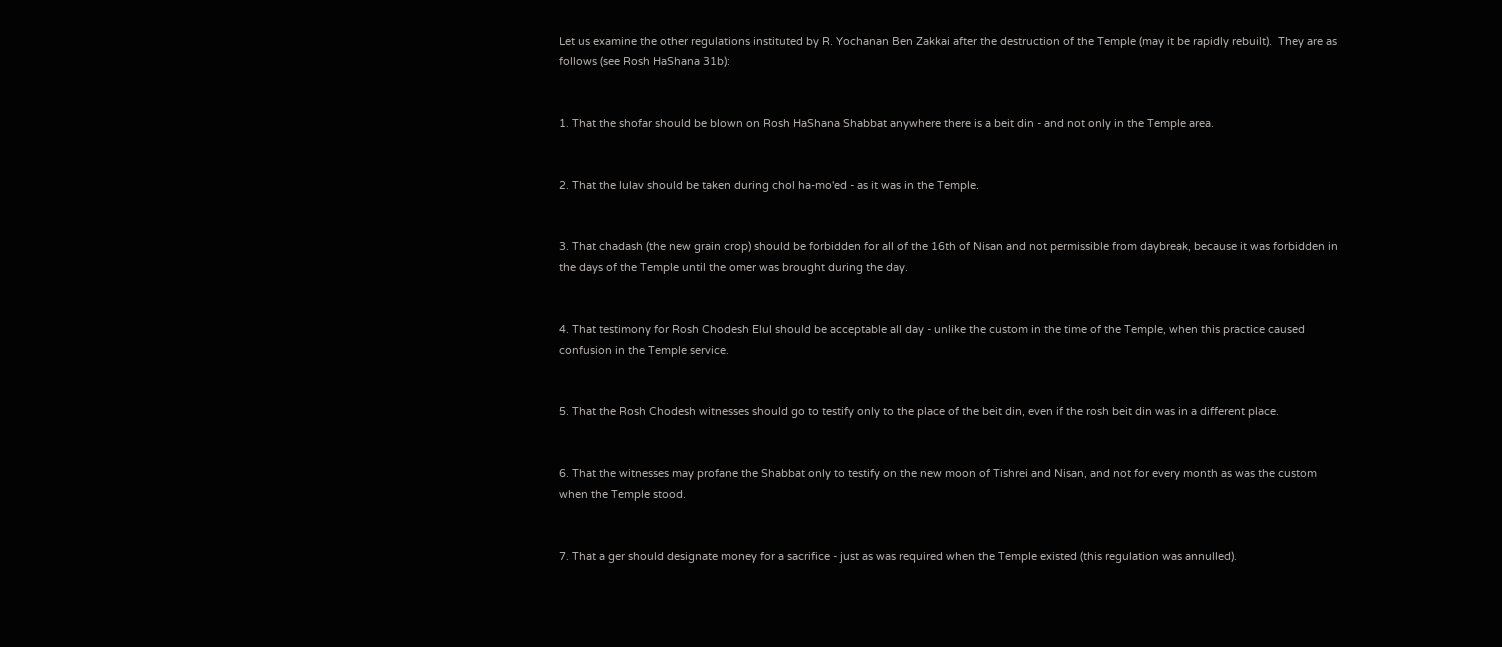Let us examine the other regulations instituted by R. Yochanan Ben Zakkai after the destruction of the Temple (may it be rapidly rebuilt).  They are as follows (see Rosh HaShana 31b):


1. That the shofar should be blown on Rosh HaShana Shabbat anywhere there is a beit din - and not only in the Temple area.


2. That the lulav should be taken during chol ha-mo'ed - as it was in the Temple.


3. That chadash (the new grain crop) should be forbidden for all of the 16th of Nisan and not permissible from daybreak, because it was forbidden in the days of the Temple until the omer was brought during the day.


4. That testimony for Rosh Chodesh Elul should be acceptable all day - unlike the custom in the time of the Temple, when this practice caused confusion in the Temple service.


5. That the Rosh Chodesh witnesses should go to testify only to the place of the beit din, even if the rosh beit din was in a different place.


6. That the witnesses may profane the Shabbat only to testify on the new moon of Tishrei and Nisan, and not for every month as was the custom when the Temple stood.


7. That a ger should designate money for a sacrifice - just as was required when the Temple existed (this regulation was annulled).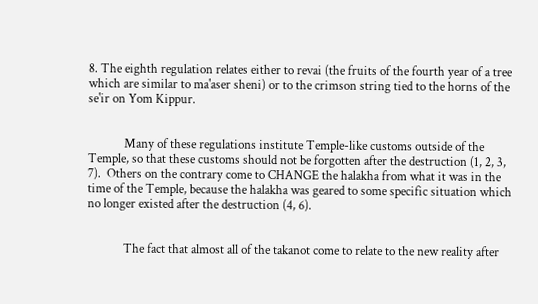8. The eighth regulation relates either to revai (the fruits of the fourth year of a tree which are similar to ma'aser sheni) or to the crimson string tied to the horns of the se'ir on Yom Kippur.


            Many of these regulations institute Temple-like customs outside of the Temple, so that these customs should not be forgotten after the destruction (1, 2, 3, 7).  Others on the contrary come to CHANGE the halakha from what it was in the time of the Temple, because the halakha was geared to some specific situation which no longer existed after the destruction (4, 6).


            The fact that almost all of the takanot come to relate to the new reality after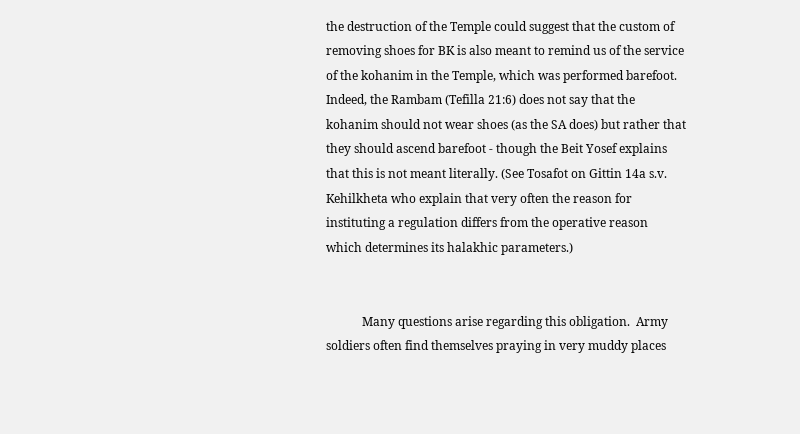the destruction of the Temple could suggest that the custom of removing shoes for BK is also meant to remind us of the service of the kohanim in the Temple, which was performed barefoot.  Indeed, the Rambam (Tefilla 21:6) does not say that the kohanim should not wear shoes (as the SA does) but rather that they should ascend barefoot - though the Beit Yosef explains that this is not meant literally. (See Tosafot on Gittin 14a s.v. Kehilkheta who explain that very often the reason for instituting a regulation differs from the operative reason which determines its halakhic parameters.)


            Many questions arise regarding this obligation.  Army soldiers often find themselves praying in very muddy places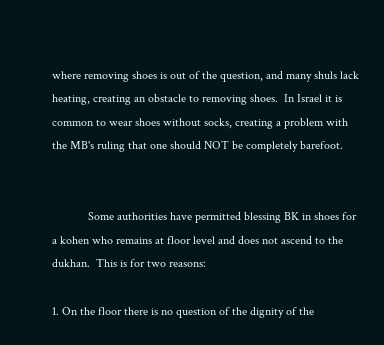where removing shoes is out of the question, and many shuls lack heating, creating an obstacle to removing shoes.  In Israel it is common to wear shoes without socks, creating a problem with the MB's ruling that one should NOT be completely barefoot.


            Some authorities have permitted blessing BK in shoes for a kohen who remains at floor level and does not ascend to the dukhan.  This is for two reasons:

1. On the floor there is no question of the dignity of the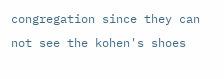congregation since they can not see the kohen's shoes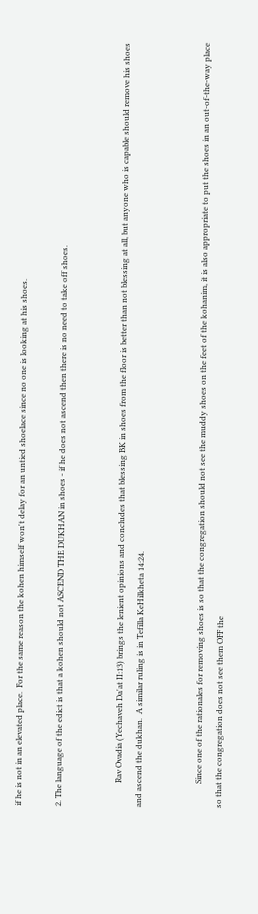if he is not in an elevated place.  For the same reason the kohen himself won't delay for an untied shoelace since no one is looking at his shoes.

2. The language of the edict is that a kohen should not ASCEND THE DUKHAN in shoes - if he does not ascend then there is no need to take off shoes.


            Rav Ovadia (Yechaveh Da'at II:13) brings the lenient opinions and concludes that blessing BK in shoes from the floor is better than not blessing at all, but anyone who is capable should remove his shoes and ascend the dukhan.  A similar ruling is in Tefilla KeHilkheta 14:24.


            Since one of the rationales for removing shoes is so that the congregation should not see the muddy shoes on the feet of the kohanim, it is also appropriate to put the shoes in an out-of-the-way place so that the congregation does not see them OFF the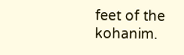feet of the kohanim.